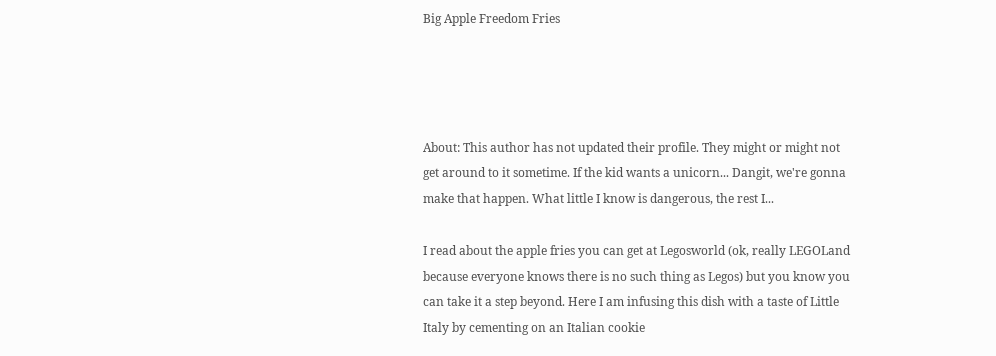Big Apple Freedom Fries




About: This author has not updated their profile. They might or might not get around to it sometime. If the kid wants a unicorn... Dangit, we're gonna make that happen. What little I know is dangerous, the rest I...

I read about the apple fries you can get at Legosworld (ok, really LEGOLand because everyone knows there is no such thing as Legos) but you know you can take it a step beyond. Here I am infusing this dish with a taste of Little Italy by cementing on an Italian cookie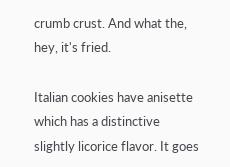crumb crust. And what the, hey, it's fried.

Italian cookies have anisette which has a distinctive slightly licorice flavor. It goes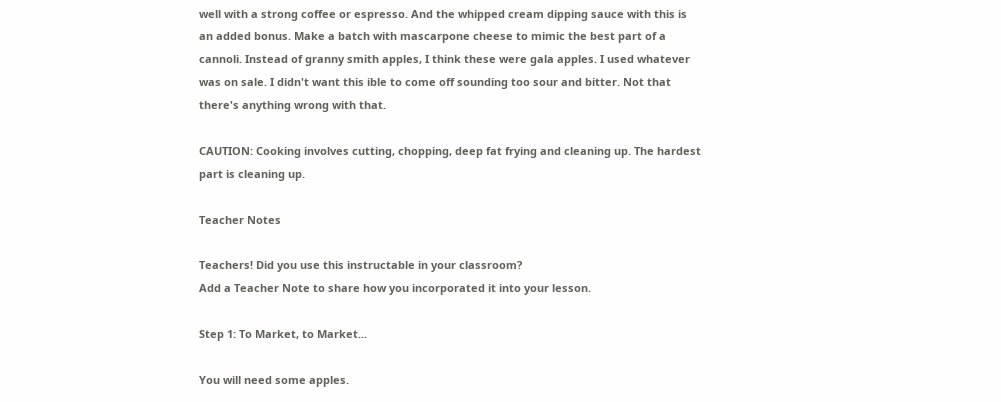well with a strong coffee or espresso. And the whipped cream dipping sauce with this is an added bonus. Make a batch with mascarpone cheese to mimic the best part of a cannoli. Instead of granny smith apples, I think these were gala apples. I used whatever was on sale. I didn't want this ible to come off sounding too sour and bitter. Not that there's anything wrong with that.

CAUTION: Cooking involves cutting, chopping, deep fat frying and cleaning up. The hardest part is cleaning up.

Teacher Notes

Teachers! Did you use this instructable in your classroom?
Add a Teacher Note to share how you incorporated it into your lesson.

Step 1: To Market, to Market...

You will need some apples.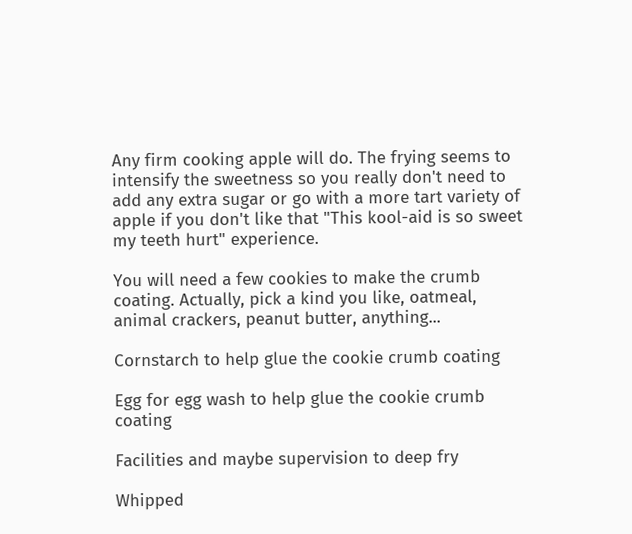Any firm cooking apple will do. The frying seems to intensify the sweetness so you really don't need to add any extra sugar or go with a more tart variety of apple if you don't like that "This kool-aid is so sweet my teeth hurt" experience.

You will need a few cookies to make the crumb coating. Actually, pick a kind you like, oatmeal, animal crackers, peanut butter, anything...

Cornstarch to help glue the cookie crumb coating

Egg for egg wash to help glue the cookie crumb coating

Facilities and maybe supervision to deep fry

Whipped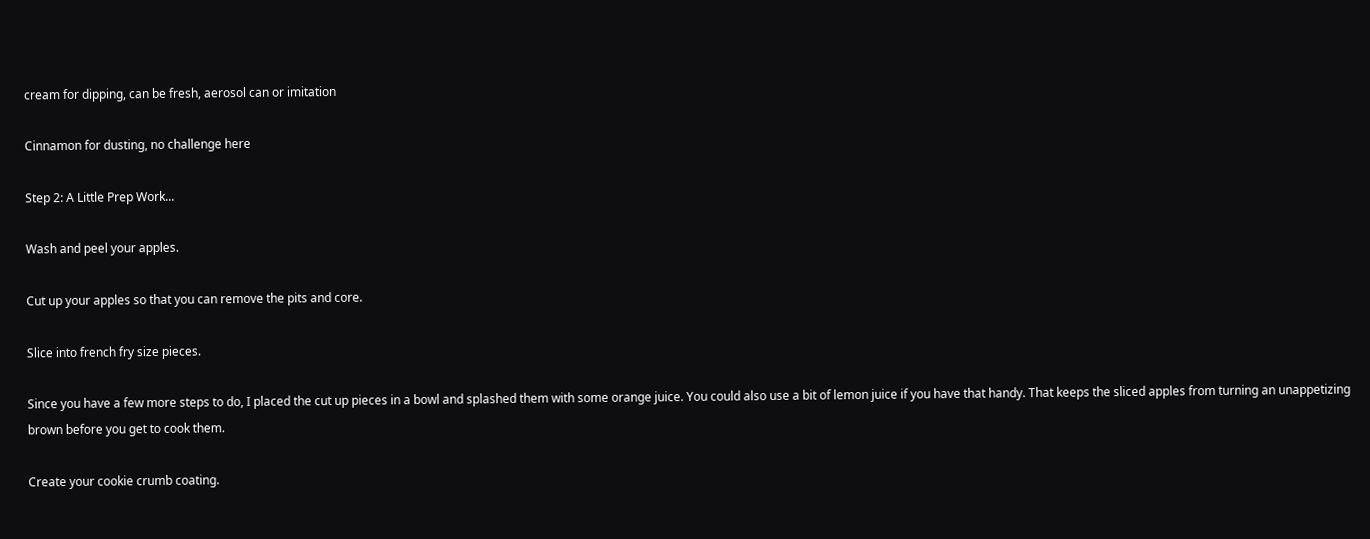cream for dipping, can be fresh, aerosol can or imitation

Cinnamon for dusting, no challenge here

Step 2: A Little Prep Work...

Wash and peel your apples.

Cut up your apples so that you can remove the pits and core.

Slice into french fry size pieces.

Since you have a few more steps to do, I placed the cut up pieces in a bowl and splashed them with some orange juice. You could also use a bit of lemon juice if you have that handy. That keeps the sliced apples from turning an unappetizing brown before you get to cook them.

Create your cookie crumb coating.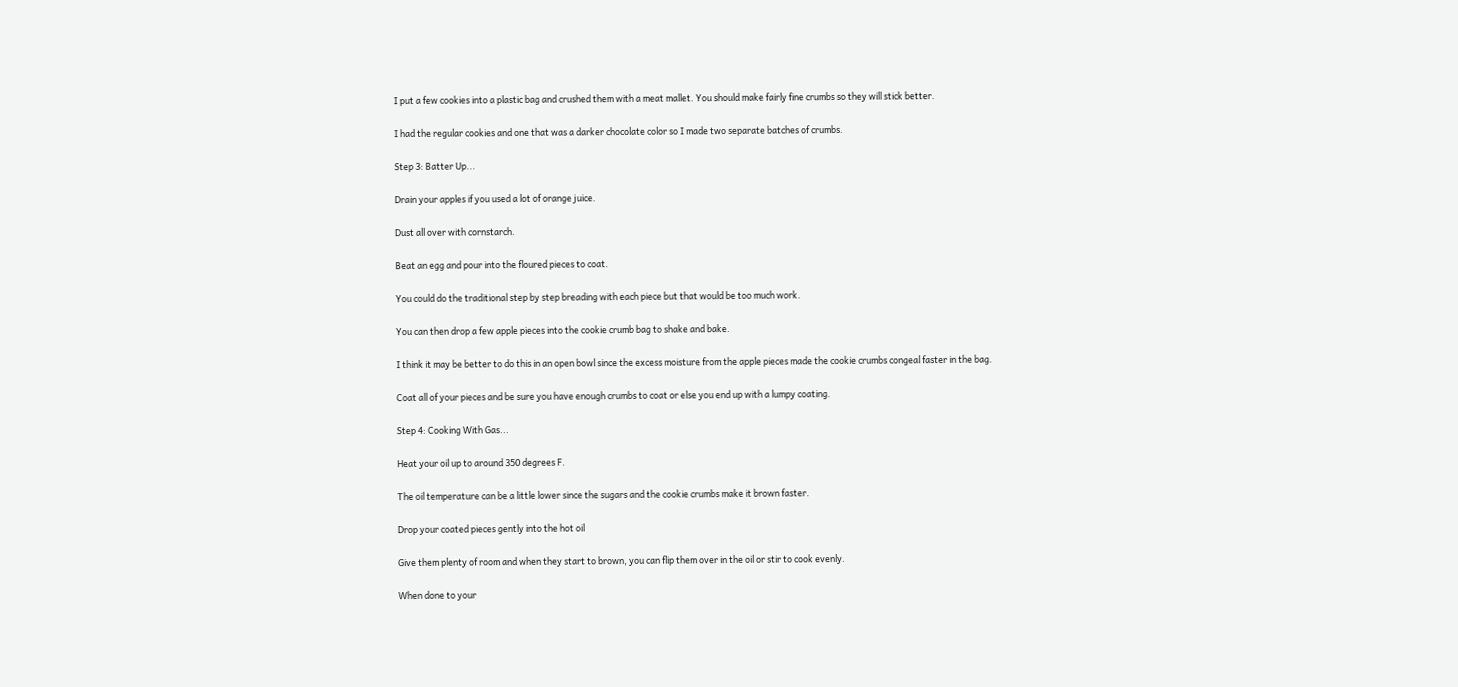I put a few cookies into a plastic bag and crushed them with a meat mallet. You should make fairly fine crumbs so they will stick better.

I had the regular cookies and one that was a darker chocolate color so I made two separate batches of crumbs.

Step 3: Batter Up...

Drain your apples if you used a lot of orange juice.

Dust all over with cornstarch.

Beat an egg and pour into the floured pieces to coat.

You could do the traditional step by step breading with each piece but that would be too much work.

You can then drop a few apple pieces into the cookie crumb bag to shake and bake.

I think it may be better to do this in an open bowl since the excess moisture from the apple pieces made the cookie crumbs congeal faster in the bag.

Coat all of your pieces and be sure you have enough crumbs to coat or else you end up with a lumpy coating.

Step 4: Cooking With Gas...

Heat your oil up to around 350 degrees F.

The oil temperature can be a little lower since the sugars and the cookie crumbs make it brown faster.

Drop your coated pieces gently into the hot oil

Give them plenty of room and when they start to brown, you can flip them over in the oil or stir to cook evenly.

When done to your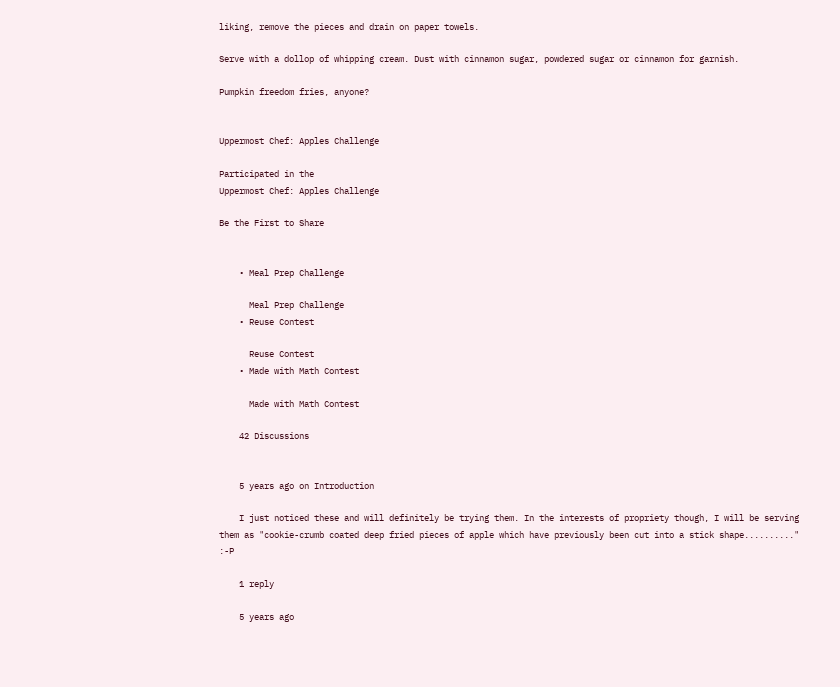liking, remove the pieces and drain on paper towels.

Serve with a dollop of whipping cream. Dust with cinnamon sugar, powdered sugar or cinnamon for garnish.

Pumpkin freedom fries, anyone?


Uppermost Chef: Apples Challenge

Participated in the
Uppermost Chef: Apples Challenge

Be the First to Share


    • Meal Prep Challenge

      Meal Prep Challenge
    • Reuse Contest

      Reuse Contest
    • Made with Math Contest

      Made with Math Contest

    42 Discussions


    5 years ago on Introduction

    I just noticed these and will definitely be trying them. In the interests of propriety though, I will be serving them as "cookie-crumb coated deep fried pieces of apple which have previously been cut into a stick shape.........." :-P

    1 reply

    5 years ago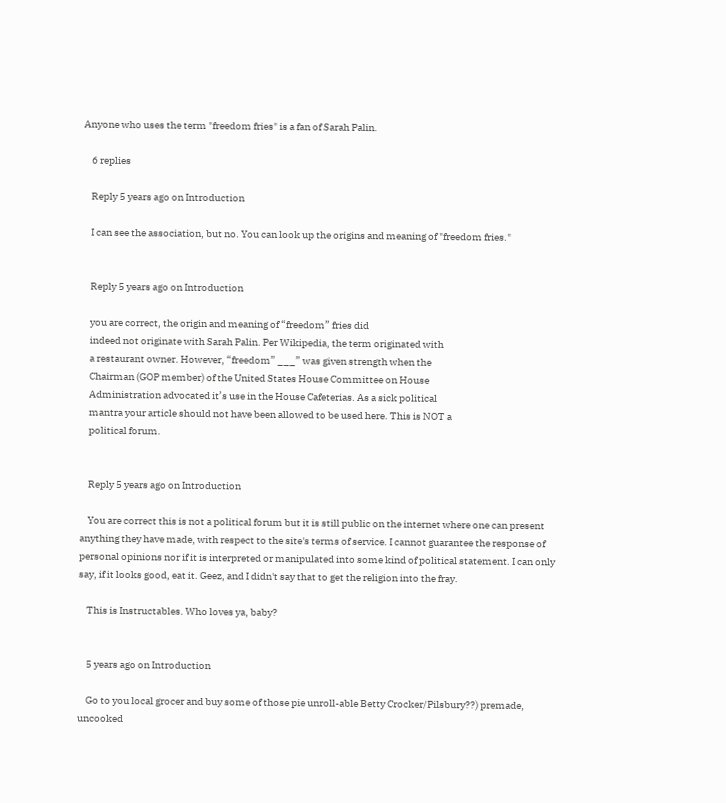Anyone who uses the term "freedom fries" is a fan of Sarah Palin.

    6 replies

    Reply 5 years ago on Introduction

    I can see the association, but no. You can look up the origins and meaning of "freedom fries."


    Reply 5 years ago on Introduction

    you are correct, the origin and meaning of “freedom” fries did
    indeed not originate with Sarah Palin. Per Wikipedia, the term originated with
    a restaurant owner. However, “freedom” ___” was given strength when the
    Chairman (GOP member) of the United States House Committee on House
    Administration advocated it’s use in the House Cafeterias. As a sick political
    mantra your article should not have been allowed to be used here. This is NOT a
    political forum.


    Reply 5 years ago on Introduction

    You are correct this is not a political forum but it is still public on the internet where one can present anything they have made, with respect to the site's terms of service. I cannot guarantee the response of personal opinions nor if it is interpreted or manipulated into some kind of political statement. I can only say, if it looks good, eat it. Geez, and I didn't say that to get the religion into the fray.

    This is Instructables. Who loves ya, baby?


    5 years ago on Introduction

    Go to you local grocer and buy some of those pie unroll-able Betty Crocker/Pilsbury??) premade, uncooked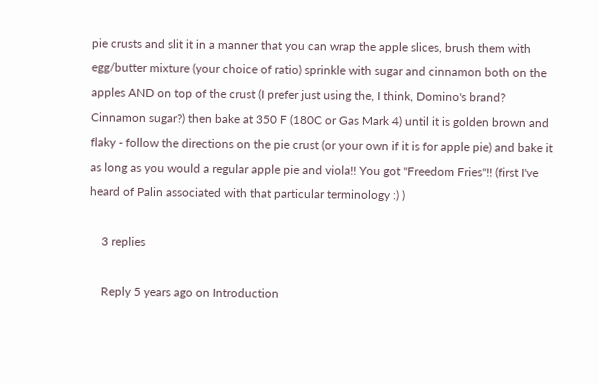pie crusts and slit it in a manner that you can wrap the apple slices, brush them with egg/butter mixture (your choice of ratio) sprinkle with sugar and cinnamon both on the apples AND on top of the crust (I prefer just using the, I think, Domino's brand? Cinnamon sugar?) then bake at 350 F (180C or Gas Mark 4) until it is golden brown and flaky - follow the directions on the pie crust (or your own if it is for apple pie) and bake it as long as you would a regular apple pie and viola!! You got "Freedom Fries"!! (first I've heard of Palin associated with that particular terminology :) )

    3 replies

    Reply 5 years ago on Introduction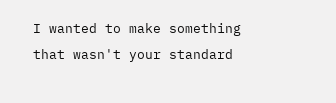I wanted to make something that wasn't your standard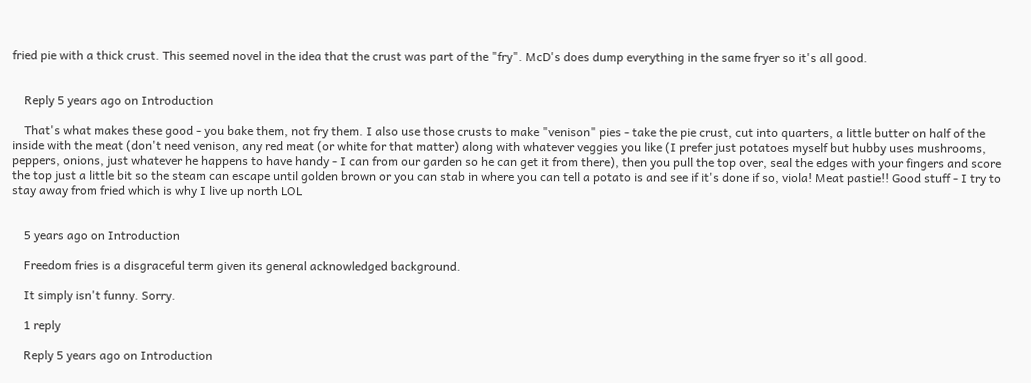fried pie with a thick crust. This seemed novel in the idea that the crust was part of the "fry". McD's does dump everything in the same fryer so it's all good.


    Reply 5 years ago on Introduction

    That's what makes these good - you bake them, not fry them. I also use those crusts to make "venison" pies - take the pie crust, cut into quarters, a little butter on half of the inside with the meat (don't need venison, any red meat (or white for that matter) along with whatever veggies you like (I prefer just potatoes myself but hubby uses mushrooms, peppers, onions, just whatever he happens to have handy - I can from our garden so he can get it from there), then you pull the top over, seal the edges with your fingers and score the top just a little bit so the steam can escape until golden brown or you can stab in where you can tell a potato is and see if it's done if so, viola! Meat pastie!! Good stuff - I try to stay away from fried which is why I live up north LOL


    5 years ago on Introduction

    Freedom fries is a disgraceful term given its general acknowledged background.

    It simply isn't funny. Sorry.

    1 reply

    Reply 5 years ago on Introduction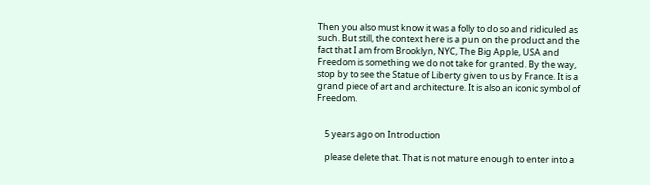Then you also must know it was a folly to do so and ridiculed as such. But still, the context here is a pun on the product and the fact that I am from Brooklyn, NYC, The Big Apple, USA and Freedom is something we do not take for granted. By the way, stop by to see the Statue of Liberty given to us by France. It is a grand piece of art and architecture. It is also an iconic symbol of Freedom.


    5 years ago on Introduction

    please delete that. That is not mature enough to enter into a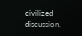civilized discussion.